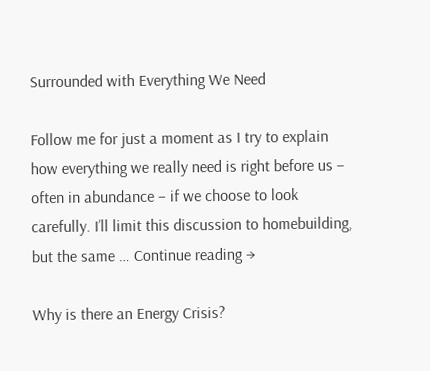Surrounded with Everything We Need

Follow me for just a moment as I try to explain how everything we really need is right before us – often in abundance – if we choose to look carefully. I’ll limit this discussion to homebuilding, but the same … Continue reading →

Why is there an Energy Crisis?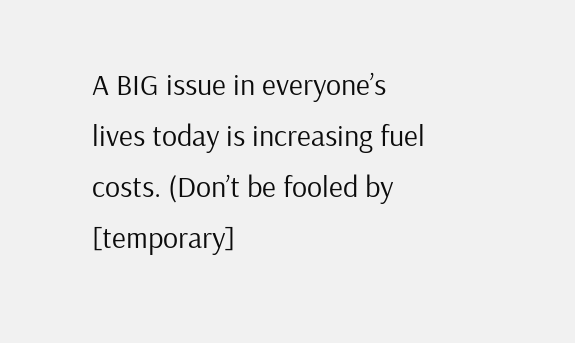A BIG issue in everyone’s lives today is increasing fuel costs. (Don’t be fooled by [temporary]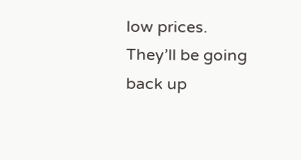low prices. They’ll be going back up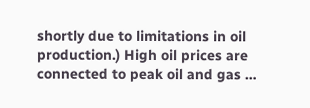shortly due to limitations in oil production.) High oil prices are connected to peak oil and gas …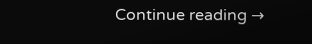Continue reading →